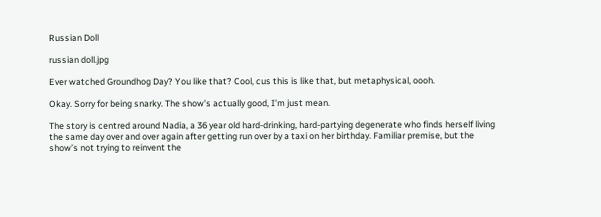Russian Doll

russian doll.jpg

Ever watched Groundhog Day? You like that? Cool, cus this is like that, but metaphysical, oooh.

Okay. Sorry for being snarky. The show’s actually good, I’m just mean.

The story is centred around Nadia, a 36 year old hard-drinking, hard-partying degenerate who finds herself living the same day over and over again after getting run over by a taxi on her birthday. Familiar premise, but the show’s not trying to reinvent the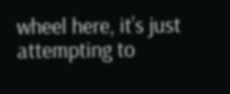wheel here, it’s just attempting to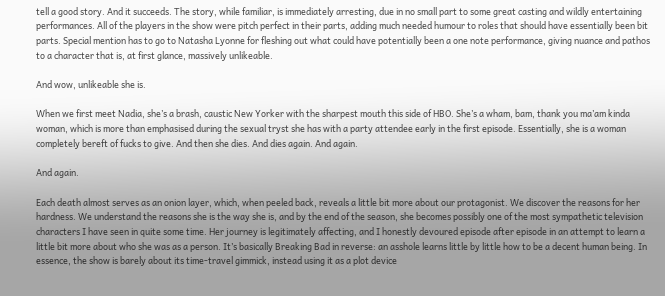tell a good story. And it succeeds. The story, while familiar, is immediately arresting, due in no small part to some great casting and wildly entertaining performances. All of the players in the show were pitch perfect in their parts, adding much needed humour to roles that should have essentially been bit parts. Special mention has to go to Natasha Lyonne for fleshing out what could have potentially been a one note performance, giving nuance and pathos to a character that is, at first glance, massively unlikeable.

And wow, unlikeable she is.

When we first meet Nadia, she’s a brash, caustic New Yorker with the sharpest mouth this side of HBO. She’s a wham, bam, thank you ma’am kinda woman, which is more than emphasised during the sexual tryst she has with a party attendee early in the first episode. Essentially, she is a woman completely bereft of fucks to give. And then she dies. And dies again. And again.

And again.

Each death almost serves as an onion layer, which, when peeled back, reveals a little bit more about our protagonist. We discover the reasons for her hardness. We understand the reasons she is the way she is, and by the end of the season, she becomes possibly one of the most sympathetic television characters I have seen in quite some time. Her journey is legitimately affecting, and I honestly devoured episode after episode in an attempt to learn a little bit more about who she was as a person. It’s basically Breaking Bad in reverse: an asshole learns little by little how to be a decent human being. In essence, the show is barely about its time-travel gimmick, instead using it as a plot device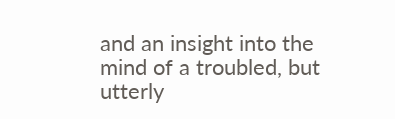and an insight into the mind of a troubled, but utterly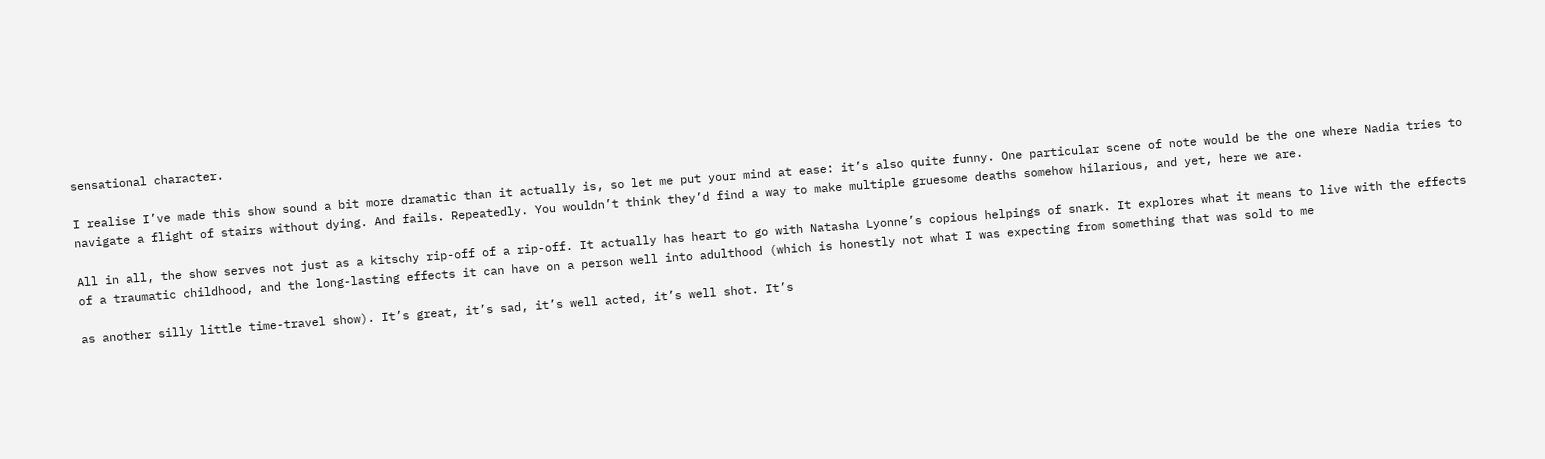sensational character.

I realise I’ve made this show sound a bit more dramatic than it actually is, so let me put your mind at ease: it’s also quite funny. One particular scene of note would be the one where Nadia tries to navigate a flight of stairs without dying. And fails. Repeatedly. You wouldn’t think they’d find a way to make multiple gruesome deaths somehow hilarious, and yet, here we are.

All in all, the show serves not just as a kitschy rip-off of a rip-off. It actually has heart to go with Natasha Lyonne’s copious helpings of snark. It explores what it means to live with the effects of a traumatic childhood, and the long-lasting effects it can have on a person well into adulthood (which is honestly not what I was expecting from something that was sold to me

as another silly little time-travel show). It’s great, it’s sad, it’s well acted, it’s well shot. It’s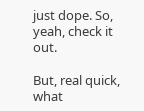just dope. So, yeah, check it out.

But, real quick, what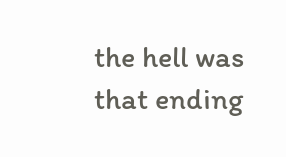the hell was that ending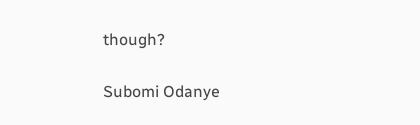though?

Subomi Odanye